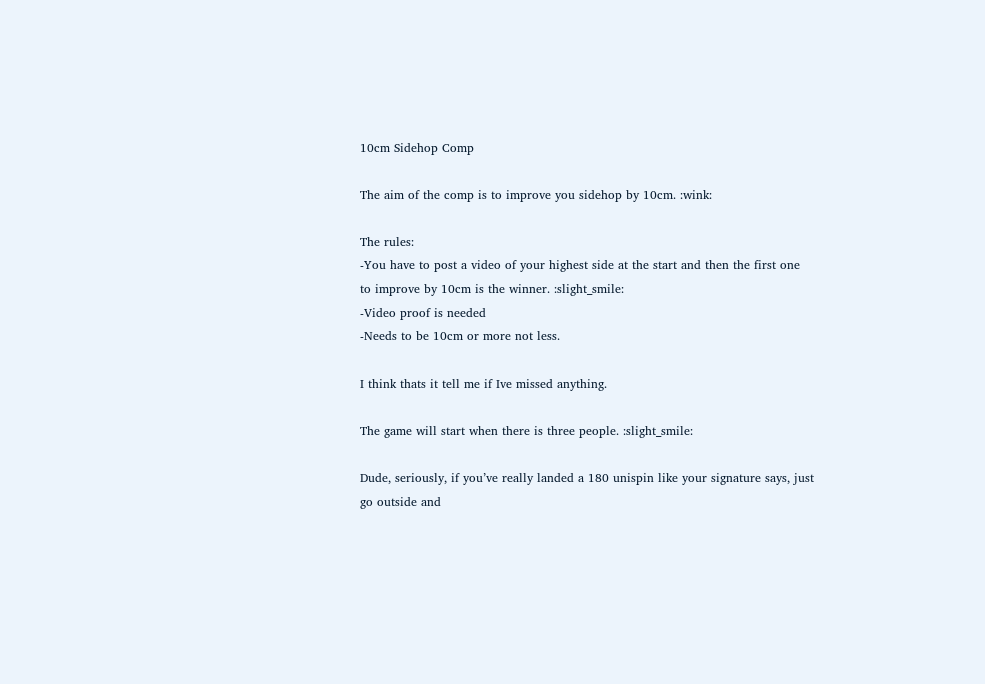10cm Sidehop Comp

The aim of the comp is to improve you sidehop by 10cm. :wink:

The rules:
-You have to post a video of your highest side at the start and then the first one to improve by 10cm is the winner. :slight_smile:
-Video proof is needed
-Needs to be 10cm or more not less.

I think thats it tell me if Ive missed anything.

The game will start when there is three people. :slight_smile:

Dude, seriously, if you’ve really landed a 180 unispin like your signature says, just go outside and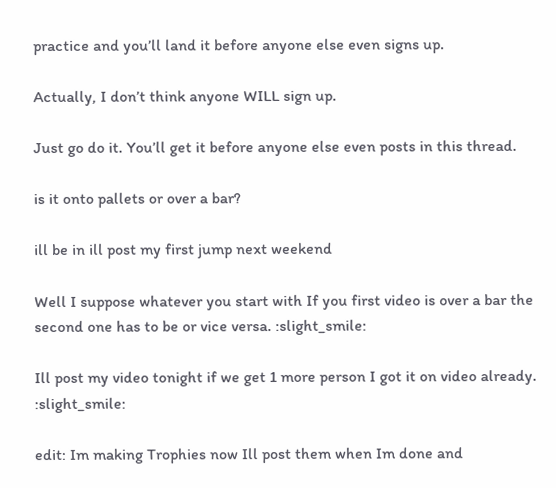practice and you’ll land it before anyone else even signs up.

Actually, I don’t think anyone WILL sign up.

Just go do it. You’ll get it before anyone else even posts in this thread.

is it onto pallets or over a bar?

ill be in ill post my first jump next weekend

Well I suppose whatever you start with If you first video is over a bar the second one has to be or vice versa. :slight_smile:

Ill post my video tonight if we get 1 more person I got it on video already. :slight_smile:

edit: Im making Trophies now Ill post them when Im done and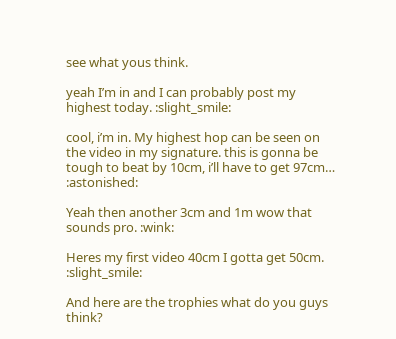see what yous think.

yeah I’m in and I can probably post my highest today. :slight_smile:

cool, i’m in. My highest hop can be seen on the video in my signature. this is gonna be tough to beat by 10cm, i’ll have to get 97cm… :astonished:

Yeah then another 3cm and 1m wow that sounds pro. :wink:

Heres my first video 40cm I gotta get 50cm. :slight_smile:

And here are the trophies what do you guys think?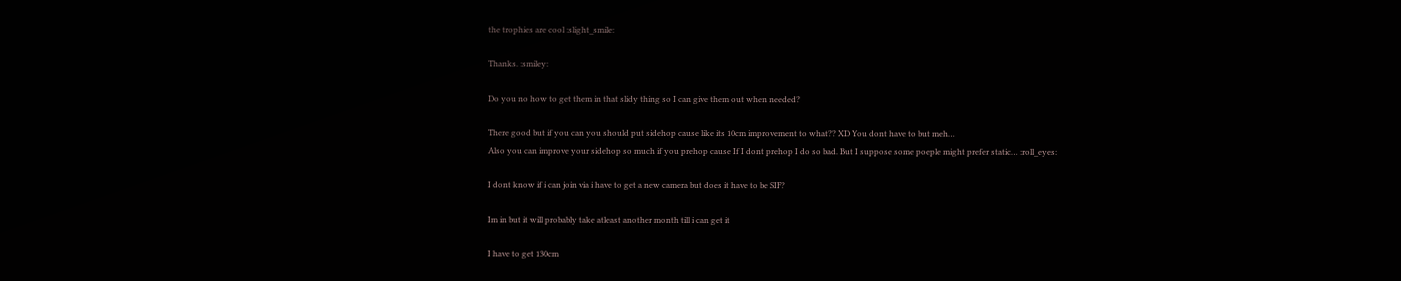the trophies are cool :slight_smile:

Thanks. :smiley:

Do you no how to get them in that slidy thing so I can give them out when needed?

There good but if you can you should put sidehop cause like its 10cm improvement to what?? XD You dont have to but meh…
Also you can improve your sidehop so much if you prehop cause If I dont prehop I do so bad. But I suppose some poeple might prefer static… :roll_eyes:

I dont know if i can join via i have to get a new camera but does it have to be SIF?

Im in but it will probably take atleast another month till i can get it

I have to get 130cm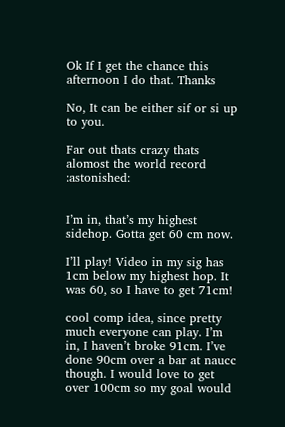Ok If I get the chance this afternoon I do that. Thanks

No, It can be either sif or si up to you.

Far out thats crazy thats alomost the world record :astonished:


I’m in, that’s my highest sidehop. Gotta get 60 cm now.

I’ll play! Video in my sig has 1cm below my highest hop. It was 60, so I have to get 71cm!

cool comp idea, since pretty much everyone can play. I’m in, I haven’t broke 91cm. I’ve done 90cm over a bar at naucc though. I would love to get over 100cm so my goal would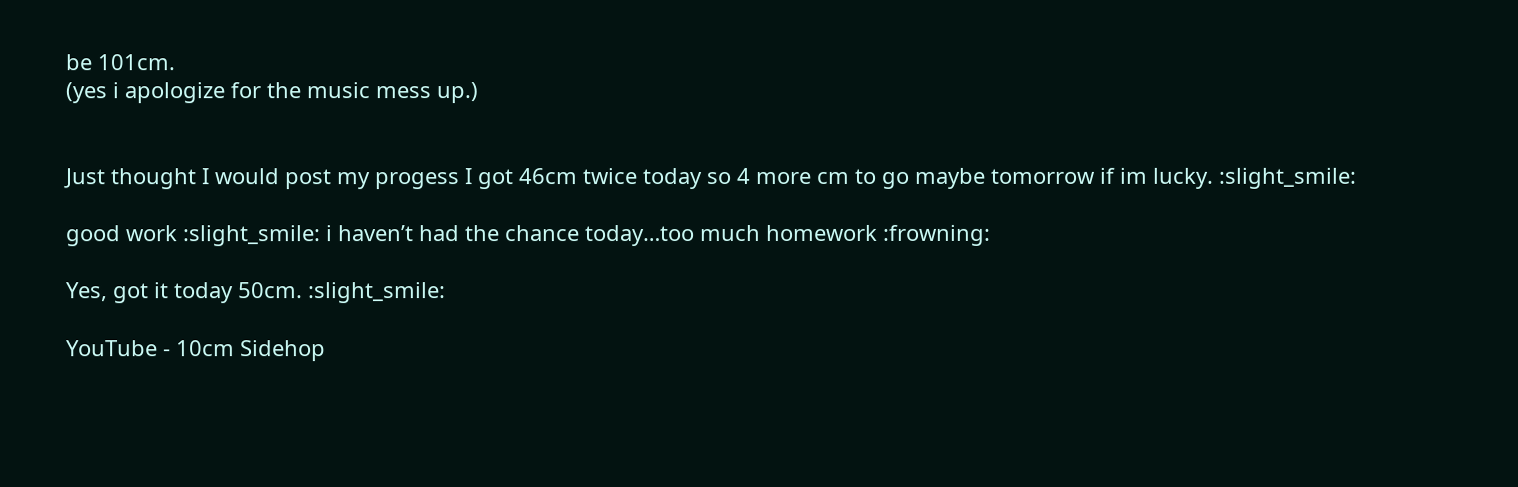be 101cm.
(yes i apologize for the music mess up.)


Just thought I would post my progess I got 46cm twice today so 4 more cm to go maybe tomorrow if im lucky. :slight_smile:

good work :slight_smile: i haven’t had the chance today…too much homework :frowning:

Yes, got it today 50cm. :slight_smile:

YouTube - 10cm Sidehop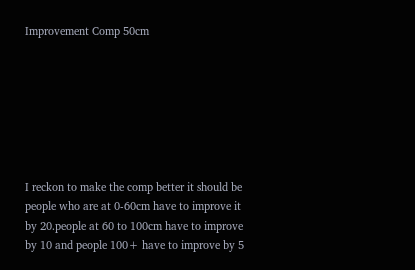Improvement Comp 50cm







I reckon to make the comp better it should be people who are at 0-60cm have to improve it by 20.people at 60 to 100cm have to improve by 10 and people 100+ have to improve by 5